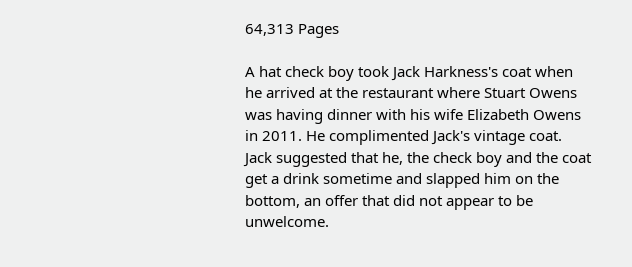64,313 Pages

A hat check boy took Jack Harkness's coat when he arrived at the restaurant where Stuart Owens was having dinner with his wife Elizabeth Owens in 2011. He complimented Jack's vintage coat. Jack suggested that he, the check boy and the coat get a drink sometime and slapped him on the bottom, an offer that did not appear to be unwelcome.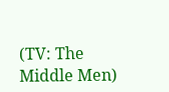(TV: The Middle Men)